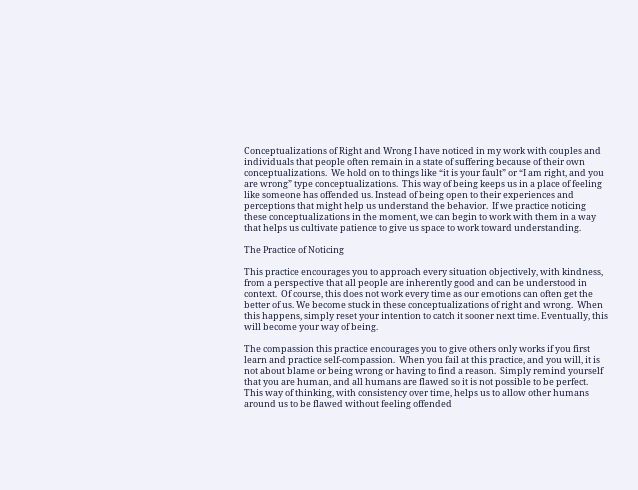Conceptualizations of Right and Wrong I have noticed in my work with couples and individuals that people often remain in a state of suffering because of their own conceptualizations.  We hold on to things like “it is your fault” or “I am right, and you are wrong” type conceptualizations.  This way of being keeps us in a place of feeling like someone has offended us. Instead of being open to their experiences and perceptions that might help us understand the behavior.  If we practice noticing these conceptualizations in the moment, we can begin to work with them in a way that helps us cultivate patience to give us space to work toward understanding.

The Practice of Noticing

This practice encourages you to approach every situation objectively, with kindness, from a perspective that all people are inherently good and can be understood in context.  Of course, this does not work every time as our emotions can often get the better of us. We become stuck in these conceptualizations of right and wrong.  When this happens, simply reset your intention to catch it sooner next time. Eventually, this will become your way of being.

The compassion this practice encourages you to give others only works if you first learn and practice self-compassion.  When you fail at this practice, and you will, it is not about blame or being wrong or having to find a reason.  Simply remind yourself that you are human, and all humans are flawed so it is not possible to be perfect.  This way of thinking, with consistency over time, helps us to allow other humans around us to be flawed without feeling offended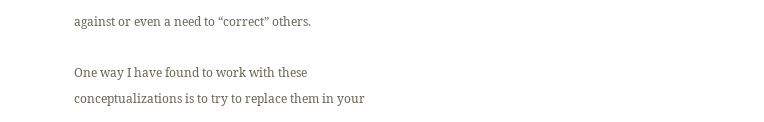against or even a need to “correct” others.

One way I have found to work with these conceptualizations is to try to replace them in your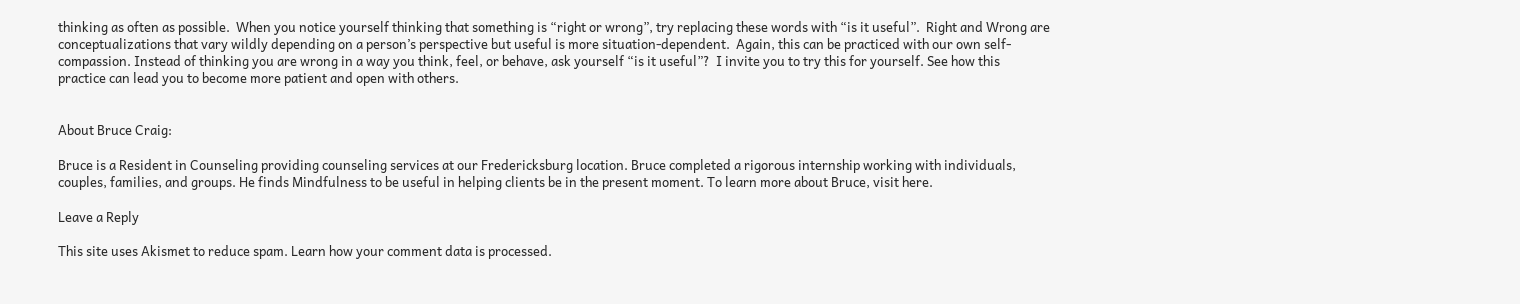thinking as often as possible.  When you notice yourself thinking that something is “right or wrong”, try replacing these words with “is it useful”.  Right and Wrong are conceptualizations that vary wildly depending on a person’s perspective but useful is more situation-dependent.  Again, this can be practiced with our own self-compassion. Instead of thinking you are wrong in a way you think, feel, or behave, ask yourself “is it useful”?  I invite you to try this for yourself. See how this practice can lead you to become more patient and open with others.


About Bruce Craig:

Bruce is a Resident in Counseling providing counseling services at our Fredericksburg location. Bruce completed a rigorous internship working with individuals, couples, families, and groups. He finds Mindfulness to be useful in helping clients be in the present moment. To learn more about Bruce, visit here.

Leave a Reply

This site uses Akismet to reduce spam. Learn how your comment data is processed.